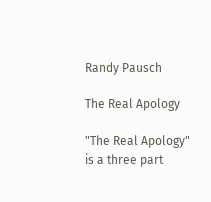Randy Pausch

The Real Apology

"The Real Apology" is a three part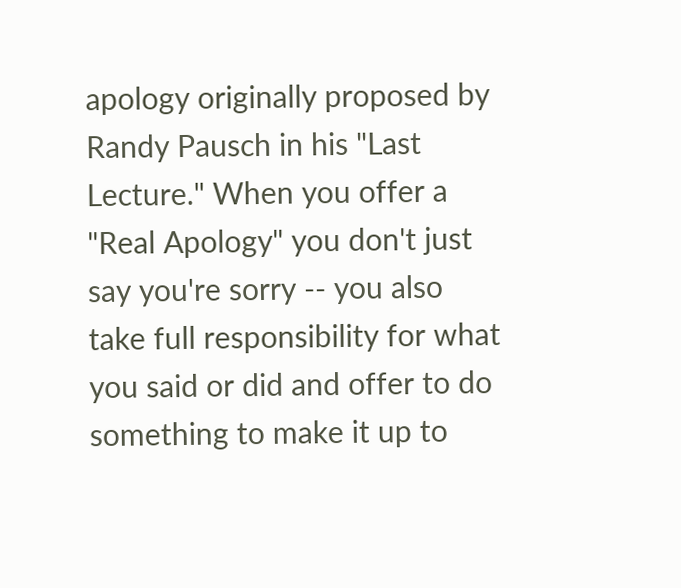apology originally proposed by Randy Pausch in his "Last Lecture." When you offer a "Real Apology" you don't just say you're sorry -- you also take full responsibility for what you said or did and offer to do something to make it up to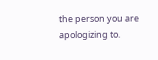the person you are apologizing to.